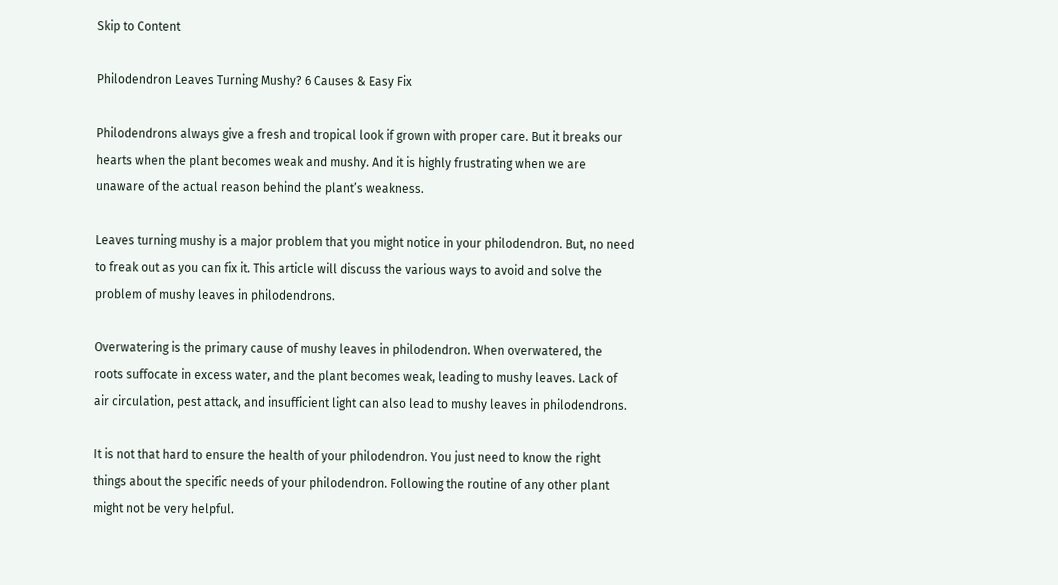Skip to Content

Philodendron Leaves Turning Mushy? 6 Causes & Easy Fix

Philodendrons always give a fresh and tropical look if grown with proper care. But it breaks our hearts when the plant becomes weak and mushy. And it is highly frustrating when we are unaware of the actual reason behind the plant’s weakness.

Leaves turning mushy is a major problem that you might notice in your philodendron. But, no need to freak out as you can fix it. This article will discuss the various ways to avoid and solve the problem of mushy leaves in philodendrons.

Overwatering is the primary cause of mushy leaves in philodendron. When overwatered, the roots suffocate in excess water, and the plant becomes weak, leading to mushy leaves. Lack of air circulation, pest attack, and insufficient light can also lead to mushy leaves in philodendrons.

It is not that hard to ensure the health of your philodendron. You just need to know the right things about the specific needs of your philodendron. Following the routine of any other plant might not be very helpful.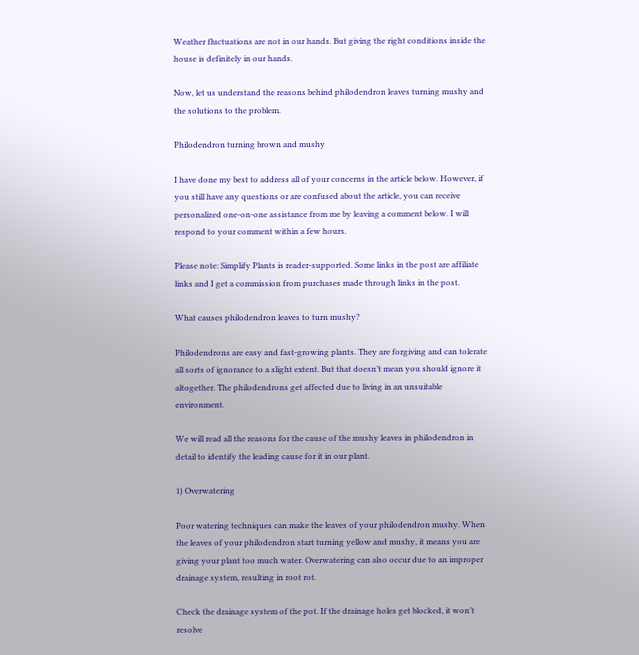Weather fluctuations are not in our hands. But giving the right conditions inside the house is definitely in our hands.

Now, let us understand the reasons behind philodendron leaves turning mushy and the solutions to the problem.

Philodendron turning brown and mushy

I have done my best to address all of your concerns in the article below. However, if you still have any questions or are confused about the article, you can receive personalized one-on-one assistance from me by leaving a comment below. I will respond to your comment within a few hours.

Please note: Simplify Plants is reader-supported. Some links in the post are affiliate links and I get a commission from purchases made through links in the post.

What causes philodendron leaves to turn mushy?

Philodendrons are easy and fast-growing plants. They are forgiving and can tolerate all sorts of ignorance to a slight extent. But that doesn’t mean you should ignore it altogether. The philodendrons get affected due to living in an unsuitable environment.

We will read all the reasons for the cause of the mushy leaves in philodendron in detail to identify the leading cause for it in our plant.

1) Overwatering

Poor watering techniques can make the leaves of your philodendron mushy. When the leaves of your philodendron start turning yellow and mushy, it means you are giving your plant too much water. Overwatering can also occur due to an improper drainage system, resulting in root rot.

Check the drainage system of the pot. If the drainage holes get blocked, it won’t resolve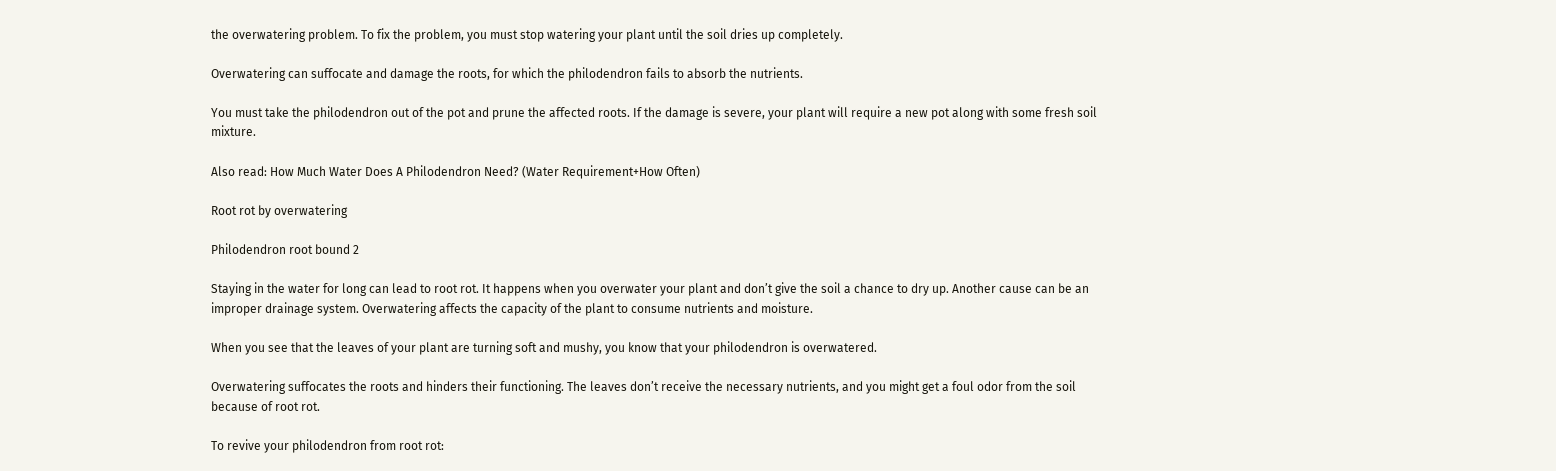the overwatering problem. To fix the problem, you must stop watering your plant until the soil dries up completely.

Overwatering can suffocate and damage the roots, for which the philodendron fails to absorb the nutrients.

You must take the philodendron out of the pot and prune the affected roots. If the damage is severe, your plant will require a new pot along with some fresh soil mixture.

Also read: How Much Water Does A Philodendron Need? (Water Requirement+How Often)

Root rot by overwatering

Philodendron root bound 2

Staying in the water for long can lead to root rot. It happens when you overwater your plant and don’t give the soil a chance to dry up. Another cause can be an improper drainage system. Overwatering affects the capacity of the plant to consume nutrients and moisture.

When you see that the leaves of your plant are turning soft and mushy, you know that your philodendron is overwatered.

Overwatering suffocates the roots and hinders their functioning. The leaves don’t receive the necessary nutrients, and you might get a foul odor from the soil because of root rot.

To revive your philodendron from root rot: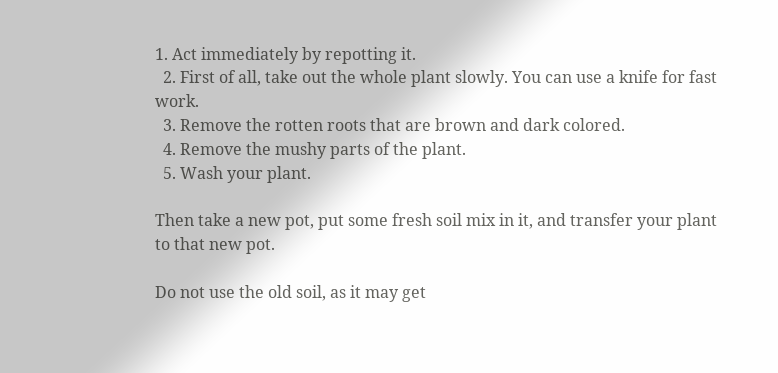1. Act immediately by repotting it.
  2. First of all, take out the whole plant slowly. You can use a knife for fast work.
  3. Remove the rotten roots that are brown and dark colored.
  4. Remove the mushy parts of the plant.
  5. Wash your plant.

Then take a new pot, put some fresh soil mix in it, and transfer your plant to that new pot.

Do not use the old soil, as it may get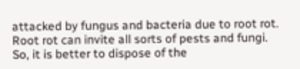attacked by fungus and bacteria due to root rot. Root rot can invite all sorts of pests and fungi. So, it is better to dispose of the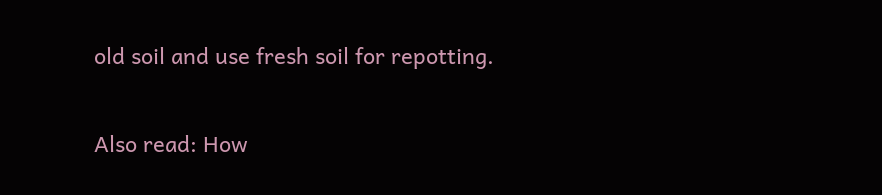old soil and use fresh soil for repotting.

Also read: How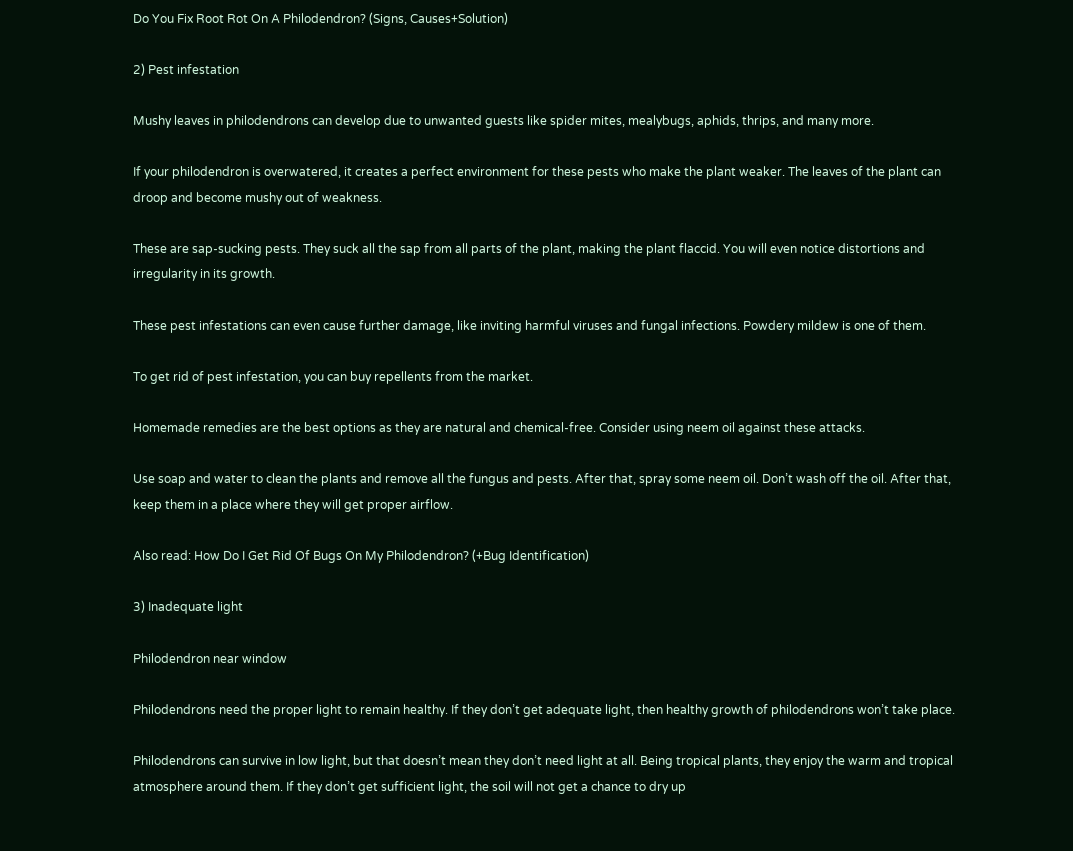Do You Fix Root Rot On A Philodendron? (Signs, Causes+Solution)

2) Pest infestation

Mushy leaves in philodendrons can develop due to unwanted guests like spider mites, mealybugs, aphids, thrips, and many more.

If your philodendron is overwatered, it creates a perfect environment for these pests who make the plant weaker. The leaves of the plant can droop and become mushy out of weakness.

These are sap-sucking pests. They suck all the sap from all parts of the plant, making the plant flaccid. You will even notice distortions and irregularity in its growth.

These pest infestations can even cause further damage, like inviting harmful viruses and fungal infections. Powdery mildew is one of them.

To get rid of pest infestation, you can buy repellents from the market.

Homemade remedies are the best options as they are natural and chemical-free. Consider using neem oil against these attacks.

Use soap and water to clean the plants and remove all the fungus and pests. After that, spray some neem oil. Don’t wash off the oil. After that, keep them in a place where they will get proper airflow.

Also read: How Do I Get Rid Of Bugs On My Philodendron? (+Bug Identification)

3) Inadequate light

Philodendron near window

Philodendrons need the proper light to remain healthy. If they don’t get adequate light, then healthy growth of philodendrons won’t take place.

Philodendrons can survive in low light, but that doesn’t mean they don’t need light at all. Being tropical plants, they enjoy the warm and tropical atmosphere around them. If they don’t get sufficient light, the soil will not get a chance to dry up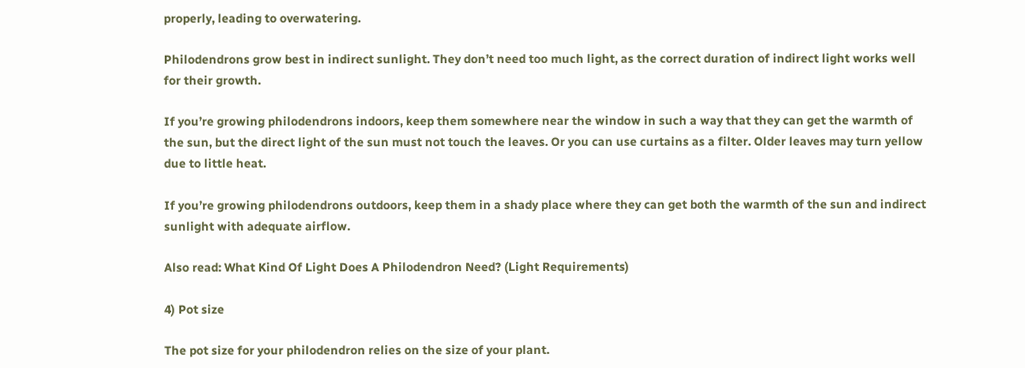properly, leading to overwatering.

Philodendrons grow best in indirect sunlight. They don’t need too much light, as the correct duration of indirect light works well for their growth.

If you’re growing philodendrons indoors, keep them somewhere near the window in such a way that they can get the warmth of the sun, but the direct light of the sun must not touch the leaves. Or you can use curtains as a filter. Older leaves may turn yellow due to little heat.

If you’re growing philodendrons outdoors, keep them in a shady place where they can get both the warmth of the sun and indirect sunlight with adequate airflow.

Also read: What Kind Of Light Does A Philodendron Need? (Light Requirements)

4) Pot size

The pot size for your philodendron relies on the size of your plant.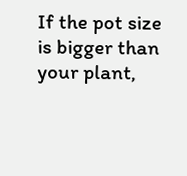If the pot size is bigger than your plant,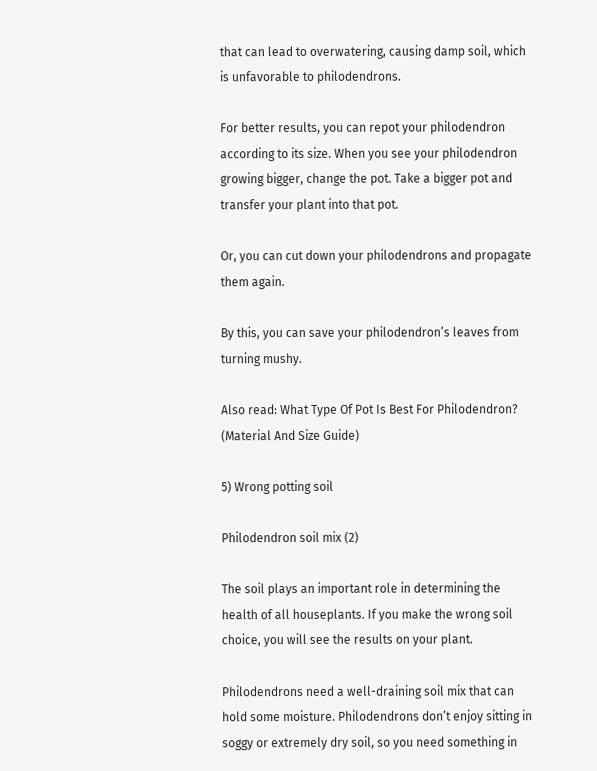that can lead to overwatering, causing damp soil, which is unfavorable to philodendrons.

For better results, you can repot your philodendron according to its size. When you see your philodendron growing bigger, change the pot. Take a bigger pot and transfer your plant into that pot.

Or, you can cut down your philodendrons and propagate them again.

By this, you can save your philodendron’s leaves from turning mushy.

Also read: What Type Of Pot Is Best For Philodendron? (Material And Size Guide)

5) Wrong potting soil

Philodendron soil mix (2)

The soil plays an important role in determining the health of all houseplants. If you make the wrong soil choice, you will see the results on your plant.

Philodendrons need a well-draining soil mix that can hold some moisture. Philodendrons don’t enjoy sitting in soggy or extremely dry soil, so you need something in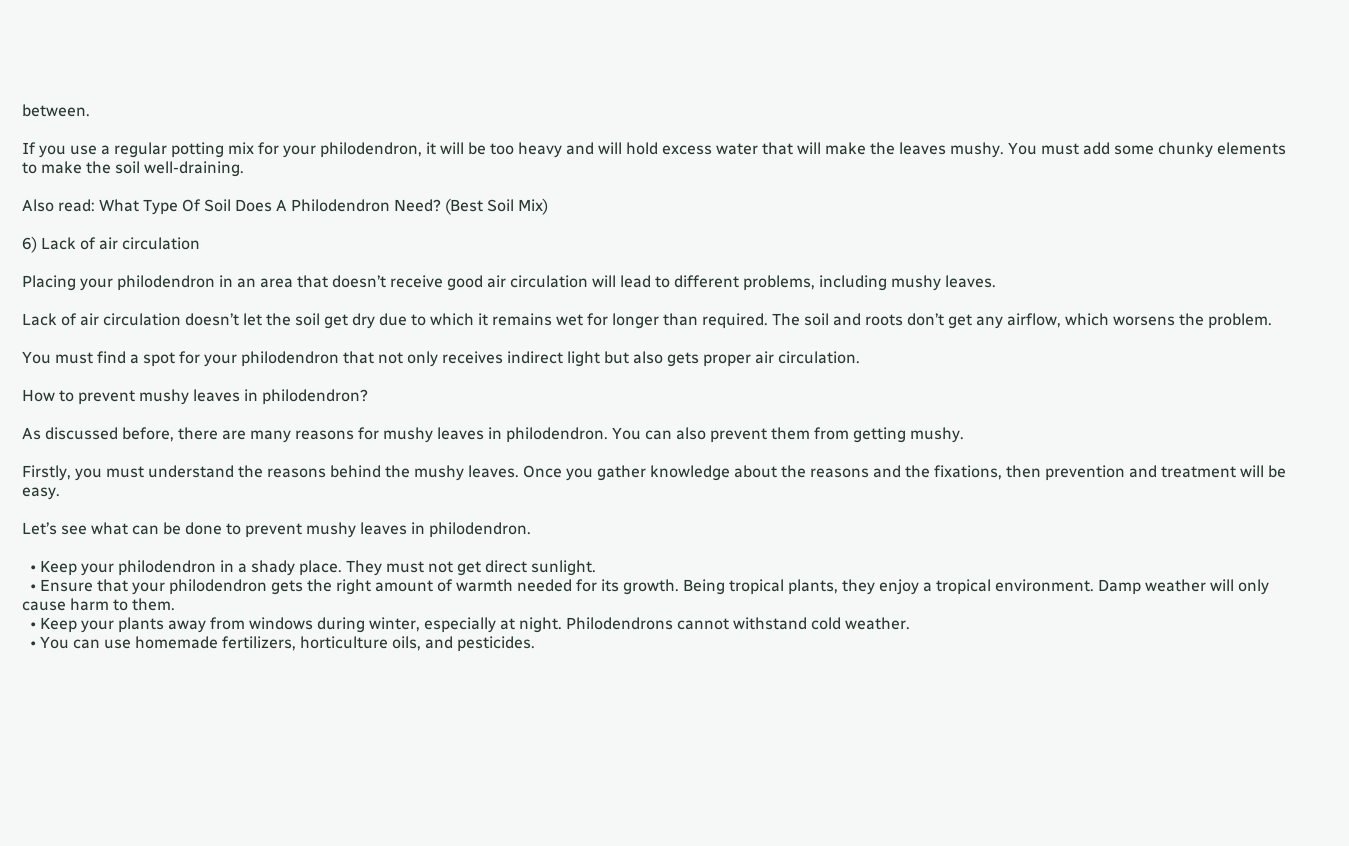between.

If you use a regular potting mix for your philodendron, it will be too heavy and will hold excess water that will make the leaves mushy. You must add some chunky elements to make the soil well-draining.

Also read: What Type Of Soil Does A Philodendron Need? (Best Soil Mix)

6) Lack of air circulation

Placing your philodendron in an area that doesn’t receive good air circulation will lead to different problems, including mushy leaves.

Lack of air circulation doesn’t let the soil get dry due to which it remains wet for longer than required. The soil and roots don’t get any airflow, which worsens the problem.

You must find a spot for your philodendron that not only receives indirect light but also gets proper air circulation.

How to prevent mushy leaves in philodendron?

As discussed before, there are many reasons for mushy leaves in philodendron. You can also prevent them from getting mushy.

Firstly, you must understand the reasons behind the mushy leaves. Once you gather knowledge about the reasons and the fixations, then prevention and treatment will be easy.

Let’s see what can be done to prevent mushy leaves in philodendron.

  • Keep your philodendron in a shady place. They must not get direct sunlight.
  • Ensure that your philodendron gets the right amount of warmth needed for its growth. Being tropical plants, they enjoy a tropical environment. Damp weather will only cause harm to them.
  • Keep your plants away from windows during winter, especially at night. Philodendrons cannot withstand cold weather.
  • You can use homemade fertilizers, horticulture oils, and pesticides.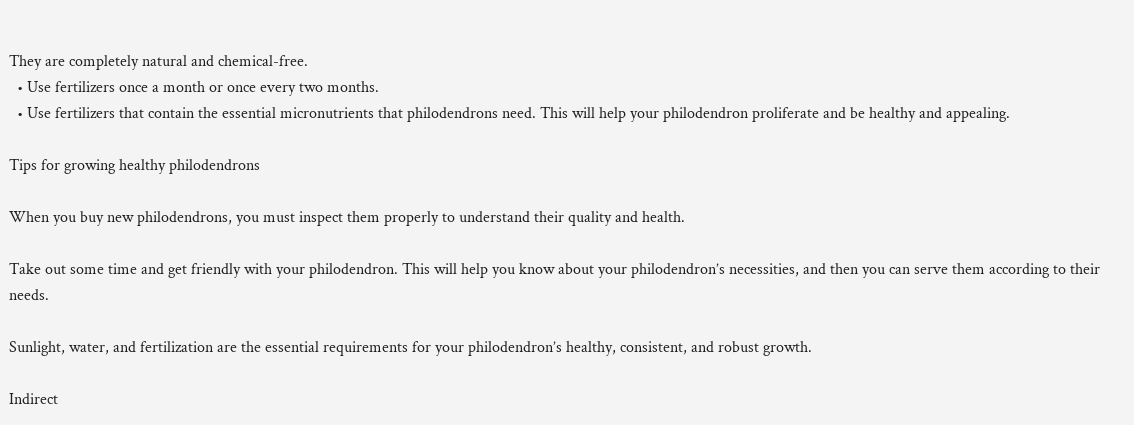They are completely natural and chemical-free.
  • Use fertilizers once a month or once every two months.
  • Use fertilizers that contain the essential micronutrients that philodendrons need. This will help your philodendron proliferate and be healthy and appealing.

Tips for growing healthy philodendrons

When you buy new philodendrons, you must inspect them properly to understand their quality and health.

Take out some time and get friendly with your philodendron. This will help you know about your philodendron’s necessities, and then you can serve them according to their needs.

Sunlight, water, and fertilization are the essential requirements for your philodendron’s healthy, consistent, and robust growth.

Indirect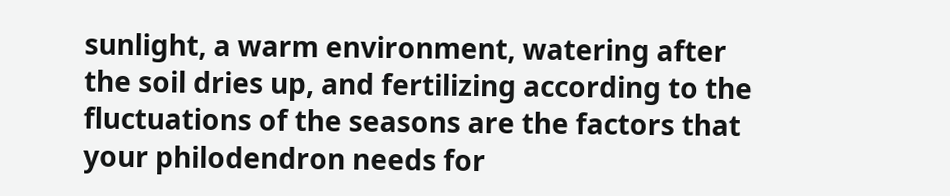sunlight, a warm environment, watering after the soil dries up, and fertilizing according to the fluctuations of the seasons are the factors that your philodendron needs for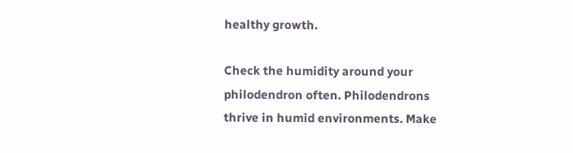healthy growth.

Check the humidity around your philodendron often. Philodendrons thrive in humid environments. Make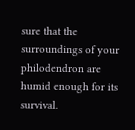sure that the surroundings of your philodendron are humid enough for its survival.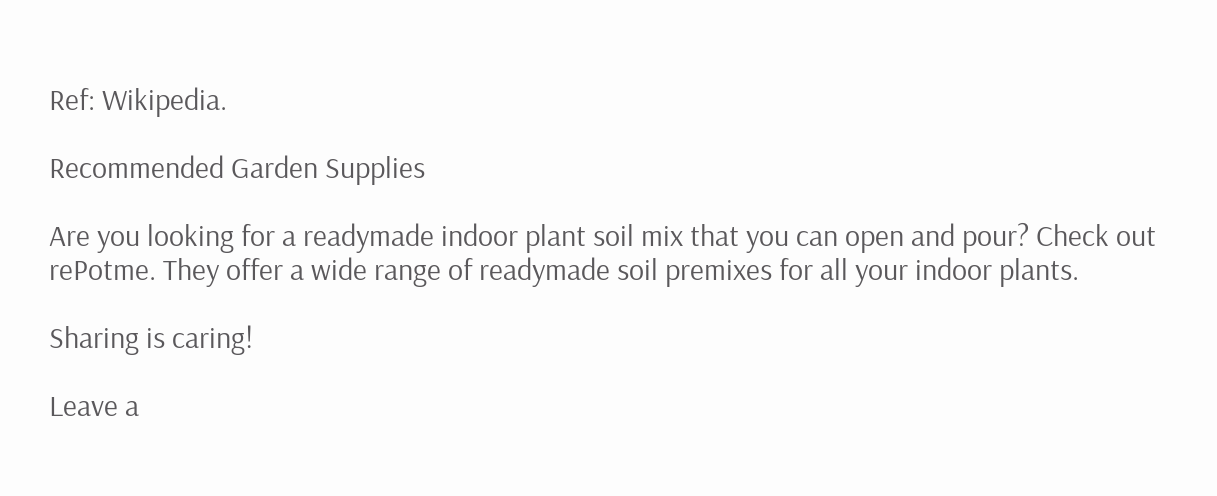Ref: Wikipedia.

Recommended Garden Supplies

Are you looking for a readymade indoor plant soil mix that you can open and pour? Check out rePotme. They offer a wide range of readymade soil premixes for all your indoor plants.

Sharing is caring!

Leave a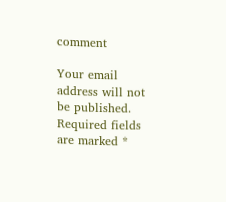comment

Your email address will not be published. Required fields are marked *